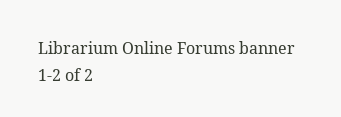Librarium Online Forums banner
1-2 of 2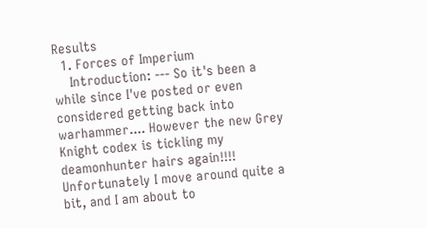Results
  1. Forces of Imperium
    Introduction: --- So it's been a while since I've posted or even considered getting back into warhammer.... However the new Grey Knight codex is tickling my deamonhunter hairs again!!!! Unfortunately I move around quite a bit, and I am about to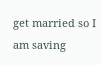get married so I am saving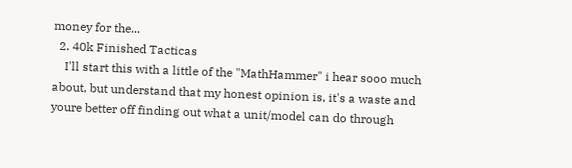money for the...
  2. 40k Finished Tacticas
    I'll start this with a little of the "MathHammer" i hear sooo much about, but understand that my honest opinion is, it's a waste and youre better off finding out what a unit/model can do through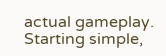actual gameplay. Starting simple,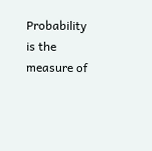Probability is the measure of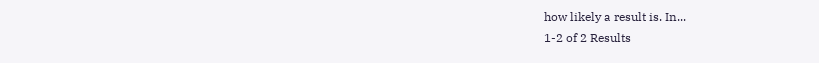how likely a result is. In...
1-2 of 2 Results